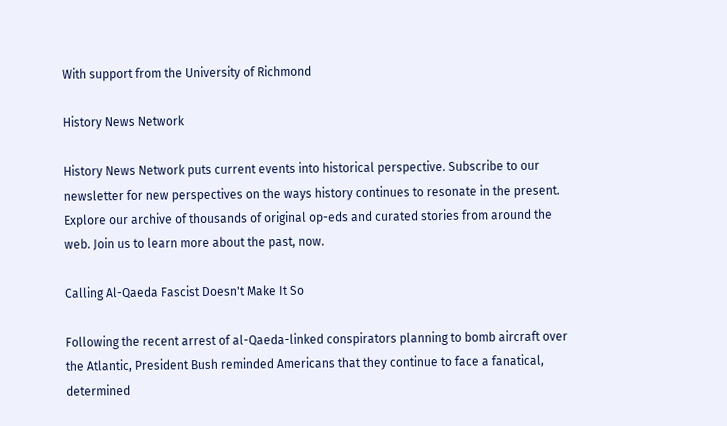With support from the University of Richmond

History News Network

History News Network puts current events into historical perspective. Subscribe to our newsletter for new perspectives on the ways history continues to resonate in the present. Explore our archive of thousands of original op-eds and curated stories from around the web. Join us to learn more about the past, now.

Calling Al-Qaeda Fascist Doesn't Make It So

Following the recent arrest of al-Qaeda-linked conspirators planning to bomb aircraft over the Atlantic, President Bush reminded Americans that they continue to face a fanatical, determined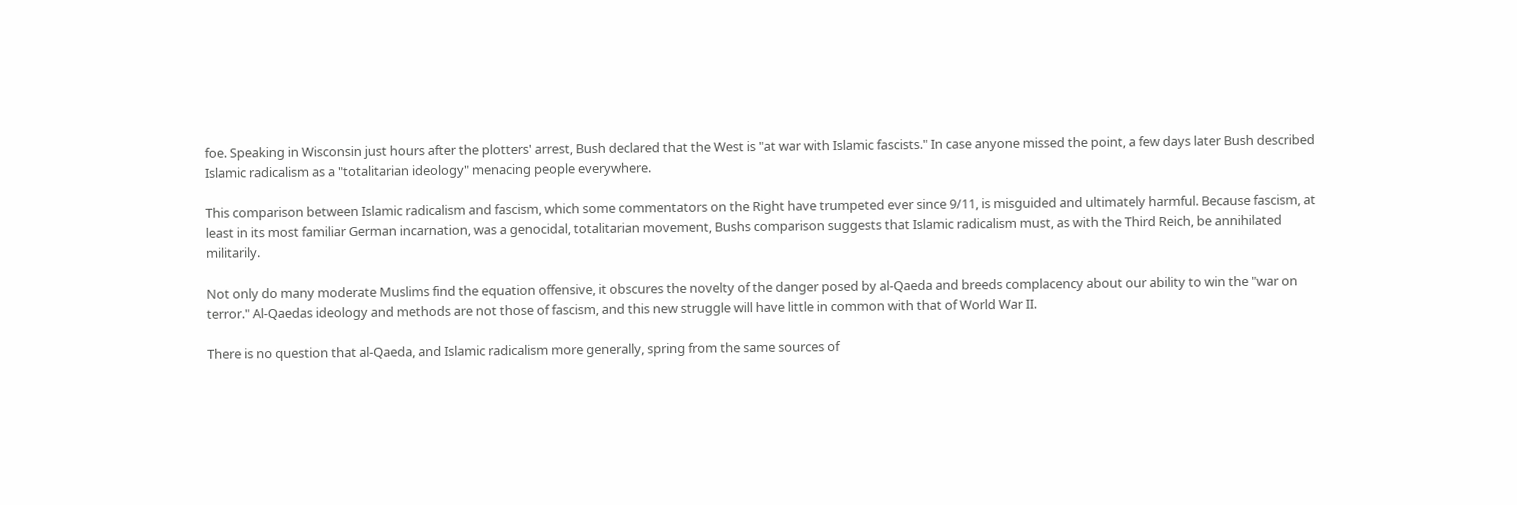foe. Speaking in Wisconsin just hours after the plotters' arrest, Bush declared that the West is "at war with Islamic fascists." In case anyone missed the point, a few days later Bush described Islamic radicalism as a "totalitarian ideology" menacing people everywhere.

This comparison between Islamic radicalism and fascism, which some commentators on the Right have trumpeted ever since 9/11, is misguided and ultimately harmful. Because fascism, at least in its most familiar German incarnation, was a genocidal, totalitarian movement, Bushs comparison suggests that Islamic radicalism must, as with the Third Reich, be annihilated militarily.

Not only do many moderate Muslims find the equation offensive, it obscures the novelty of the danger posed by al-Qaeda and breeds complacency about our ability to win the "war on terror." Al-Qaedas ideology and methods are not those of fascism, and this new struggle will have little in common with that of World War II.

There is no question that al-Qaeda, and Islamic radicalism more generally, spring from the same sources of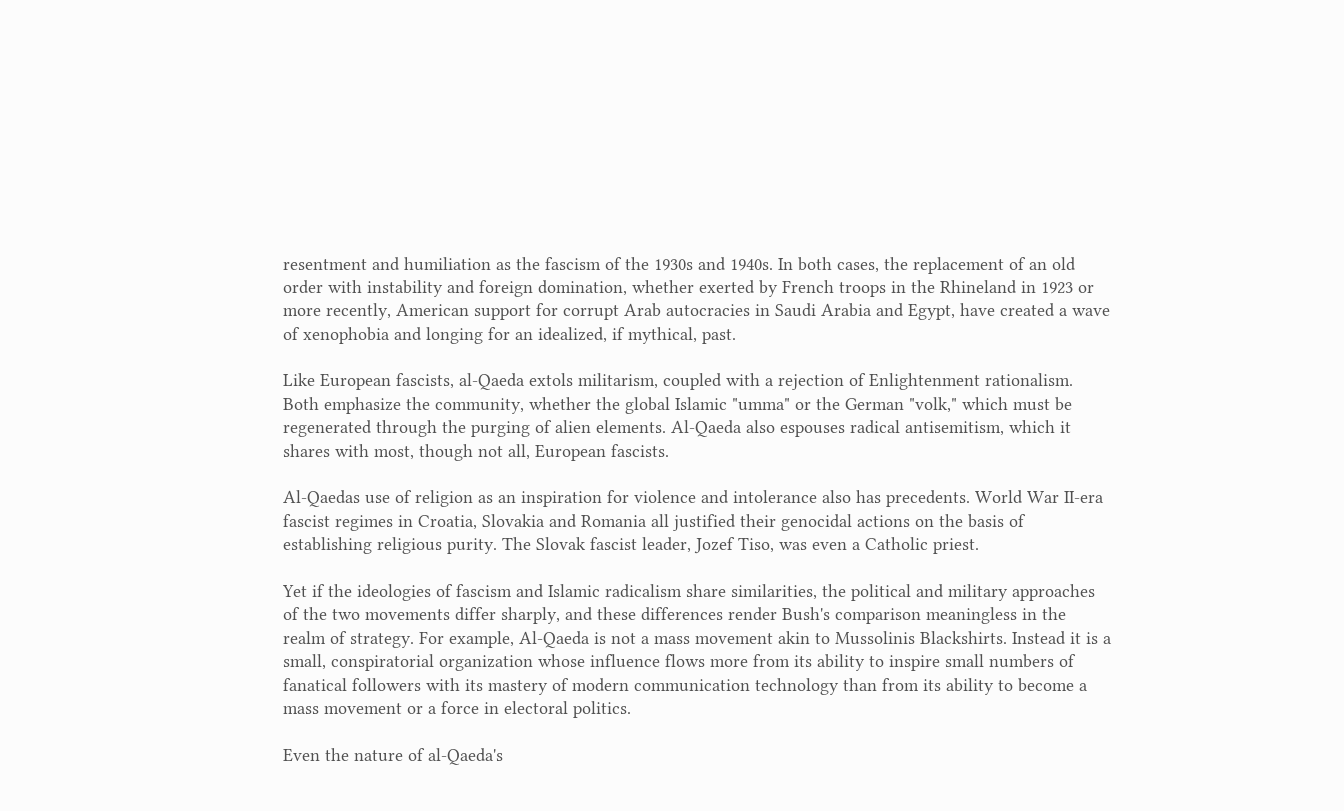resentment and humiliation as the fascism of the 1930s and 1940s. In both cases, the replacement of an old order with instability and foreign domination, whether exerted by French troops in the Rhineland in 1923 or more recently, American support for corrupt Arab autocracies in Saudi Arabia and Egypt, have created a wave of xenophobia and longing for an idealized, if mythical, past.

Like European fascists, al-Qaeda extols militarism, coupled with a rejection of Enlightenment rationalism. Both emphasize the community, whether the global Islamic "umma" or the German "volk," which must be regenerated through the purging of alien elements. Al-Qaeda also espouses radical antisemitism, which it shares with most, though not all, European fascists.

Al-Qaedas use of religion as an inspiration for violence and intolerance also has precedents. World War II-era fascist regimes in Croatia, Slovakia and Romania all justified their genocidal actions on the basis of establishing religious purity. The Slovak fascist leader, Jozef Tiso, was even a Catholic priest.

Yet if the ideologies of fascism and Islamic radicalism share similarities, the political and military approaches of the two movements differ sharply, and these differences render Bush's comparison meaningless in the realm of strategy. For example, Al-Qaeda is not a mass movement akin to Mussolinis Blackshirts. Instead it is a small, conspiratorial organization whose influence flows more from its ability to inspire small numbers of fanatical followers with its mastery of modern communication technology than from its ability to become a mass movement or a force in electoral politics.

Even the nature of al-Qaeda's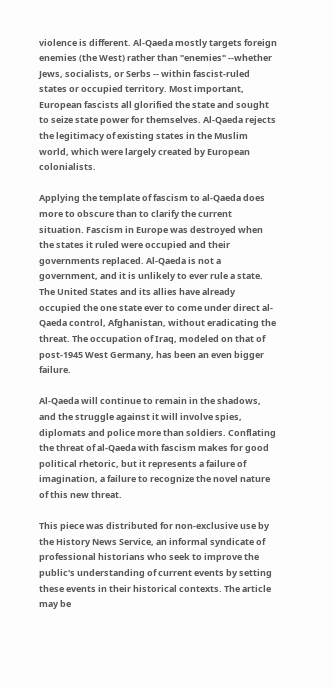violence is different. Al-Qaeda mostly targets foreign enemies (the West) rather than "enemies" --whether Jews, socialists, or Serbs -- within fascist-ruled states or occupied territory. Most important, European fascists all glorified the state and sought to seize state power for themselves. Al-Qaeda rejects the legitimacy of existing states in the Muslim world, which were largely created by European colonialists.

Applying the template of fascism to al-Qaeda does more to obscure than to clarify the current situation. Fascism in Europe was destroyed when the states it ruled were occupied and their governments replaced. Al-Qaeda is not a government, and it is unlikely to ever rule a state. The United States and its allies have already occupied the one state ever to come under direct al-Qaeda control, Afghanistan, without eradicating the threat. The occupation of Iraq, modeled on that of post-1945 West Germany, has been an even bigger failure.

Al-Qaeda will continue to remain in the shadows, and the struggle against it will involve spies, diplomats and police more than soldiers. Conflating the threat of al-Qaeda with fascism makes for good political rhetoric, but it represents a failure of imagination, a failure to recognize the novel nature of this new threat.

This piece was distributed for non-exclusive use by the History News Service, an informal syndicate of professional historians who seek to improve the public's understanding of current events by setting these events in their historical contexts. The article may be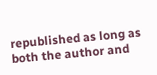republished as long as both the author and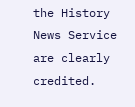the History News Service are clearly credited.